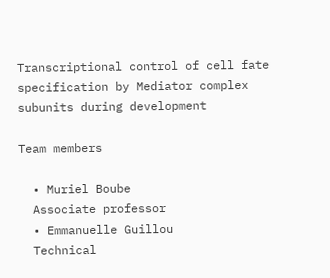Transcriptional control of cell fate specification by Mediator complex subunits during development

Team members

  • Muriel Boube
  Associate professor
  • Emmanuelle Guillou
  Technical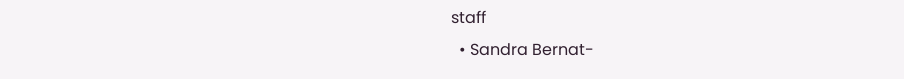staff
  • Sandra Bernat-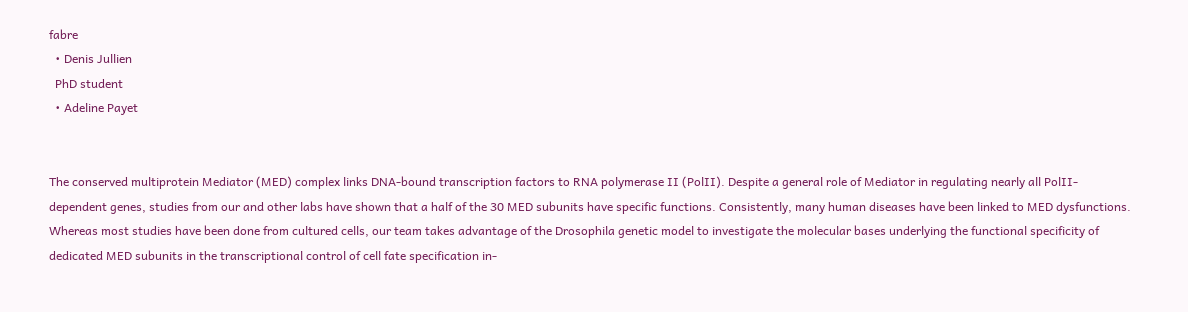fabre
  • Denis Jullien
  PhD student
  • Adeline Payet


The conserved multiprotein Mediator (MED) complex links DNA-bound transcription factors to RNA polymerase II (PolII). Despite a general role of Mediator in regulating nearly all PolII-dependent genes, studies from our and other labs have shown that a half of the 30 MED subunits have specific functions. Consistently, many human diseases have been linked to MED dysfunctions. Whereas most studies have been done from cultured cells, our team takes advantage of the Drosophila genetic model to investigate the molecular bases underlying the functional specificity of dedicated MED subunits in the transcriptional control of cell fate specification in-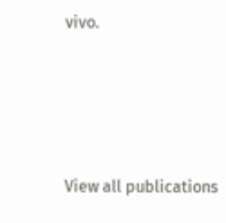vivo.




View all publications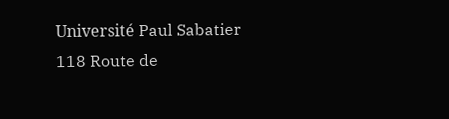Université Paul Sabatier
118 Route de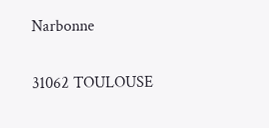Narbonne

31062 TOULOUSE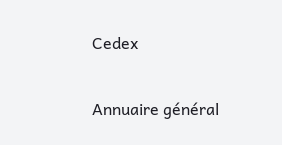Cedex

Annuaire général